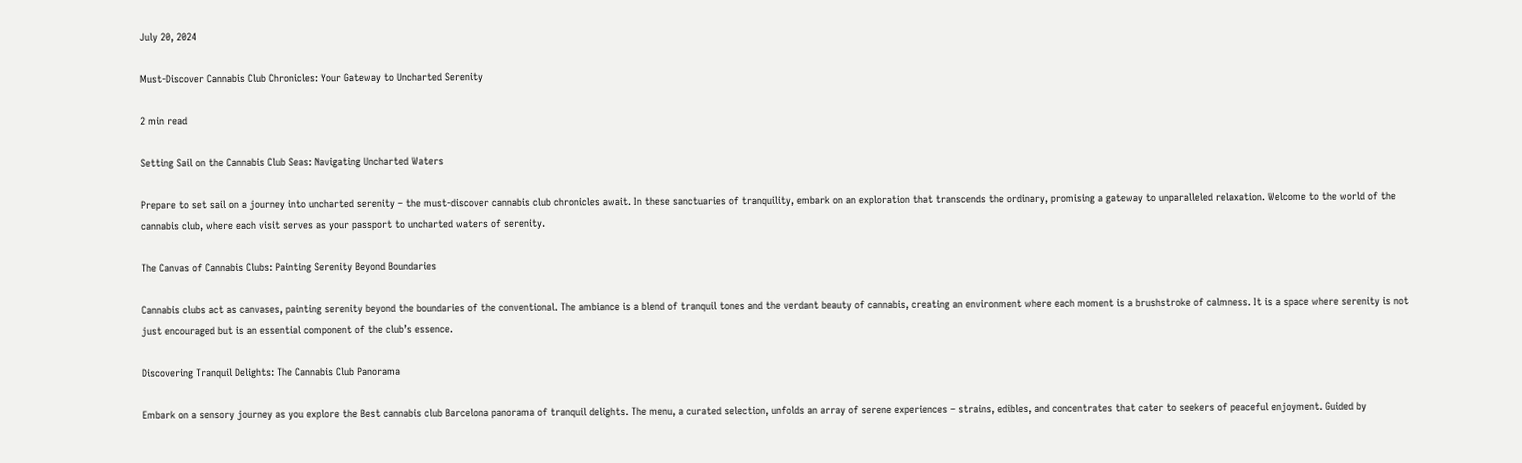July 20, 2024

Must-Discover Cannabis Club Chronicles: Your Gateway to Uncharted Serenity

2 min read

Setting Sail on the Cannabis Club Seas: Navigating Uncharted Waters

Prepare to set sail on a journey into uncharted serenity – the must-discover cannabis club chronicles await. In these sanctuaries of tranquility, embark on an exploration that transcends the ordinary, promising a gateway to unparalleled relaxation. Welcome to the world of the cannabis club, where each visit serves as your passport to uncharted waters of serenity.

The Canvas of Cannabis Clubs: Painting Serenity Beyond Boundaries

Cannabis clubs act as canvases, painting serenity beyond the boundaries of the conventional. The ambiance is a blend of tranquil tones and the verdant beauty of cannabis, creating an environment where each moment is a brushstroke of calmness. It is a space where serenity is not just encouraged but is an essential component of the club’s essence.

Discovering Tranquil Delights: The Cannabis Club Panorama

Embark on a sensory journey as you explore the Best cannabis club Barcelona panorama of tranquil delights. The menu, a curated selection, unfolds an array of serene experiences – strains, edibles, and concentrates that cater to seekers of peaceful enjoyment. Guided by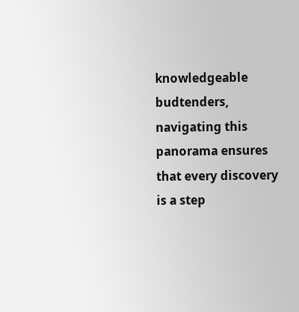knowledgeable budtenders, navigating this panorama ensures that every discovery is a step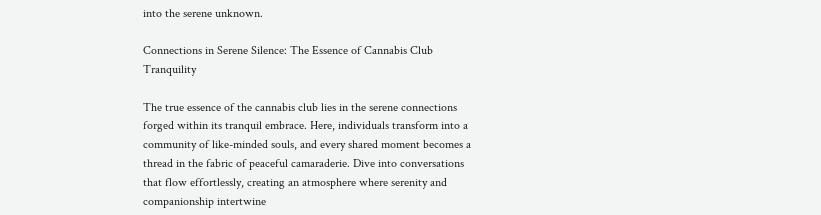into the serene unknown.

Connections in Serene Silence: The Essence of Cannabis Club Tranquility

The true essence of the cannabis club lies in the serene connections forged within its tranquil embrace. Here, individuals transform into a community of like-minded souls, and every shared moment becomes a thread in the fabric of peaceful camaraderie. Dive into conversations that flow effortlessly, creating an atmosphere where serenity and companionship intertwine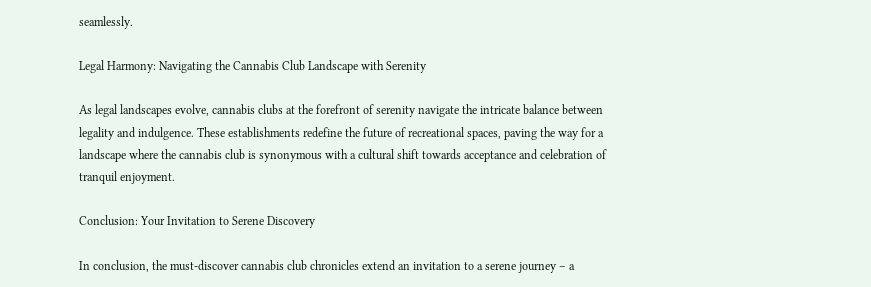seamlessly.

Legal Harmony: Navigating the Cannabis Club Landscape with Serenity

As legal landscapes evolve, cannabis clubs at the forefront of serenity navigate the intricate balance between legality and indulgence. These establishments redefine the future of recreational spaces, paving the way for a landscape where the cannabis club is synonymous with a cultural shift towards acceptance and celebration of tranquil enjoyment.

Conclusion: Your Invitation to Serene Discovery

In conclusion, the must-discover cannabis club chronicles extend an invitation to a serene journey – a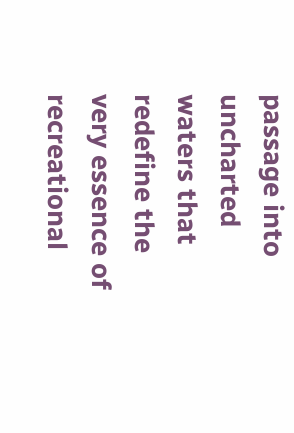passage into uncharted waters that redefine the very essence of recreational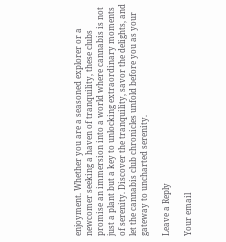enjoyment. Whether you are a seasoned explorer or a newcomer seeking a haven of tranquility, these clubs promise an immersion into a world where cannabis is not just a plant but a key to unlocking extraordinary moments of serenity. Discover the tranquility, savor the delights, and let the cannabis club chronicles unfold before you as your gateway to uncharted serenity.

Leave a Reply

Your email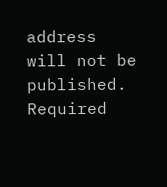address will not be published. Required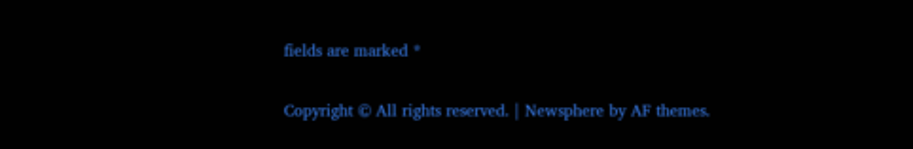fields are marked *

Copyright © All rights reserved. | Newsphere by AF themes.